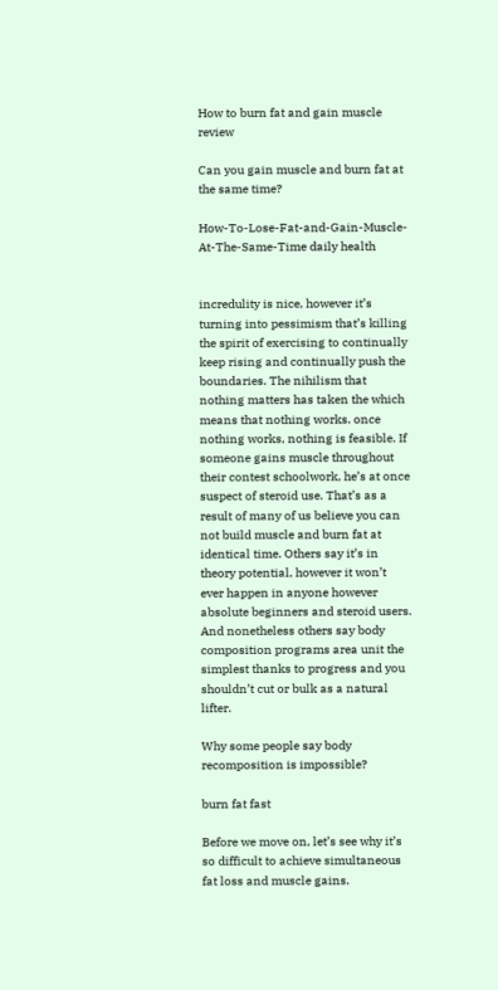How to burn fat and gain muscle review

Can you gain muscle and burn fat at the same time?

How-To-Lose-Fat-and-Gain-Muscle-At-The-Same-Time daily health


incredulity is nice, however it’s turning into pessimism that’s killing the spirit of exercising to continually keep rising and continually push the boundaries. The nihilism that nothing matters has taken the which means that nothing works. once nothing works, nothing is feasible. If someone gains muscle throughout their contest schoolwork, he’s at once suspect of steroid use. That’s as a result of many of us believe you can not build muscle and burn fat at identical time. Others say it’s in theory potential, however it won’t ever happen in anyone however absolute beginners and steroid users. And nonetheless others say body composition programs area unit the simplest thanks to progress and you shouldn’t cut or bulk as a natural lifter.

Why some people say body recomposition is impossible?

burn fat fast

Before we move on, let’s see why it’s so difficult to achieve simultaneous fat loss and muscle gains.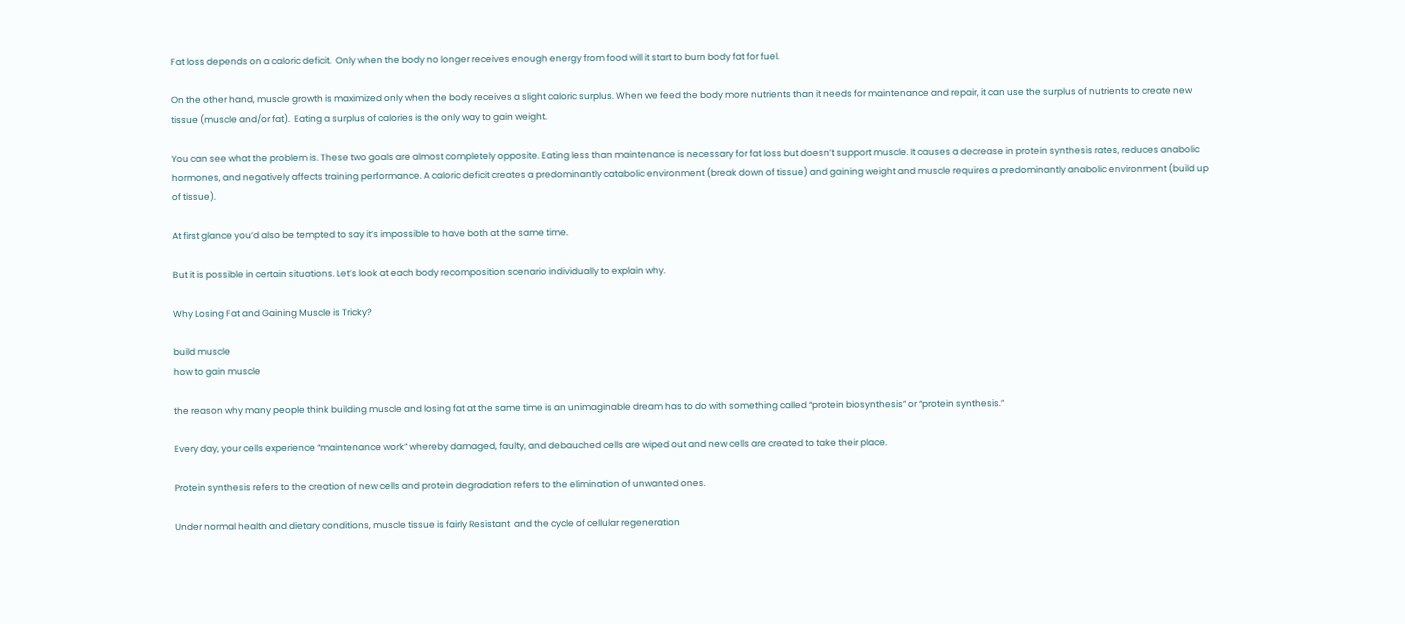Fat loss depends on a caloric deficit.  Only when the body no longer receives enough energy from food will it start to burn body fat for fuel.

On the other hand, muscle growth is maximized only when the body receives a slight caloric surplus. When we feed the body more nutrients than it needs for maintenance and repair, it can use the surplus of nutrients to create new tissue (muscle and/or fat).  Eating a surplus of calories is the only way to gain weight.

You can see what the problem is. These two goals are almost completely opposite. Eating less than maintenance is necessary for fat loss but doesn’t support muscle. It causes a decrease in protein synthesis rates, reduces anabolic hormones, and negatively affects training performance. A caloric deficit creates a predominantly catabolic environment (break down of tissue) and gaining weight and muscle requires a predominantly anabolic environment (build up of tissue).

At first glance you’d also be tempted to say it’s impossible to have both at the same time.

But it is possible in certain situations. Let’s look at each body recomposition scenario individually to explain why.

Why Losing Fat and Gaining Muscle is Tricky?

build muscle
how to gain muscle

the reason why many people think building muscle and losing fat at the same time is an unimaginable dream has to do with something called “protein biosynthesis” or “protein synthesis.”

Every day, your cells experience “maintenance work” whereby damaged, faulty, and debauched cells are wiped out and new cells are created to take their place.

Protein synthesis refers to the creation of new cells and protein degradation refers to the elimination of unwanted ones.

Under normal health and dietary conditions, muscle tissue is fairly Resistant  and the cycle of cellular regeneration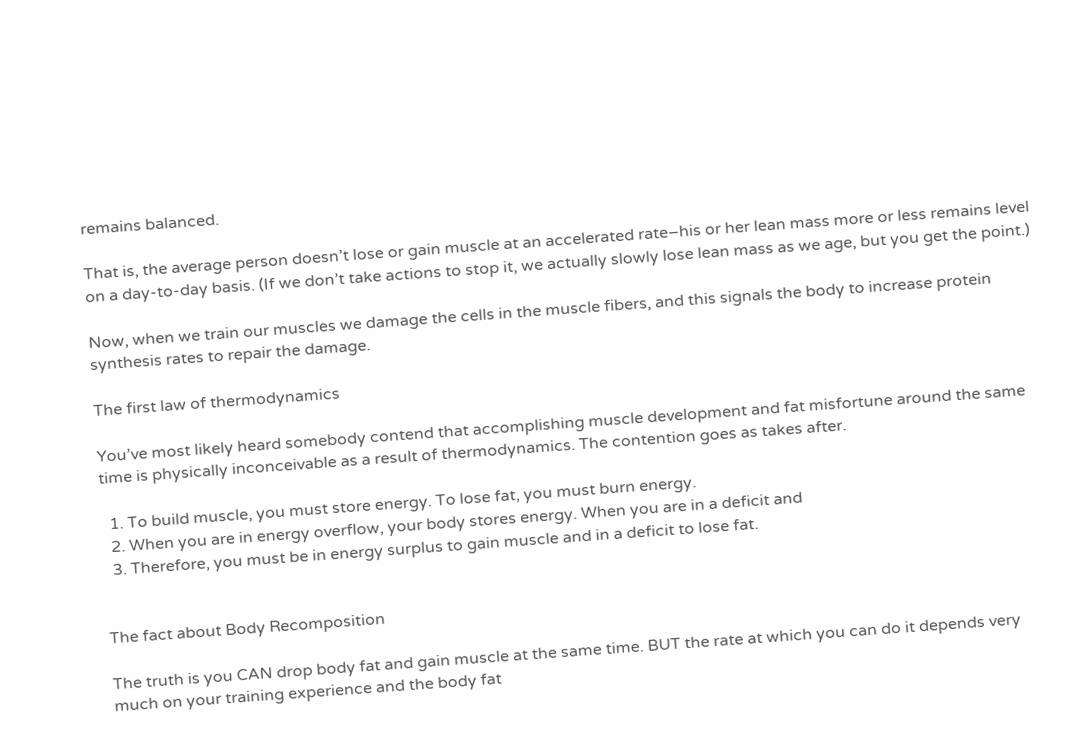remains balanced.

That is, the average person doesn’t lose or gain muscle at an accelerated rate–his or her lean mass more or less remains level on a day-to-day basis. (If we don’t take actions to stop it, we actually slowly lose lean mass as we age, but you get the point.)

Now, when we train our muscles we damage the cells in the muscle fibers, and this signals the body to increase protein synthesis rates to repair the damage.

The first law of thermodynamics

You’ve most likely heard somebody contend that accomplishing muscle development and fat misfortune around the same time is physically inconceivable as a result of thermodynamics. The contention goes as takes after.

  1. To build muscle, you must store energy. To lose fat, you must burn energy.
  2. When you are in energy overflow, your body stores energy. When you are in a deficit and
  3. Therefore, you must be in energy surplus to gain muscle and in a deficit to lose fat.


The fact about Body Recomposition

The truth is you CAN drop body fat and gain muscle at the same time. BUT the rate at which you can do it depends very much on your training experience and the body fat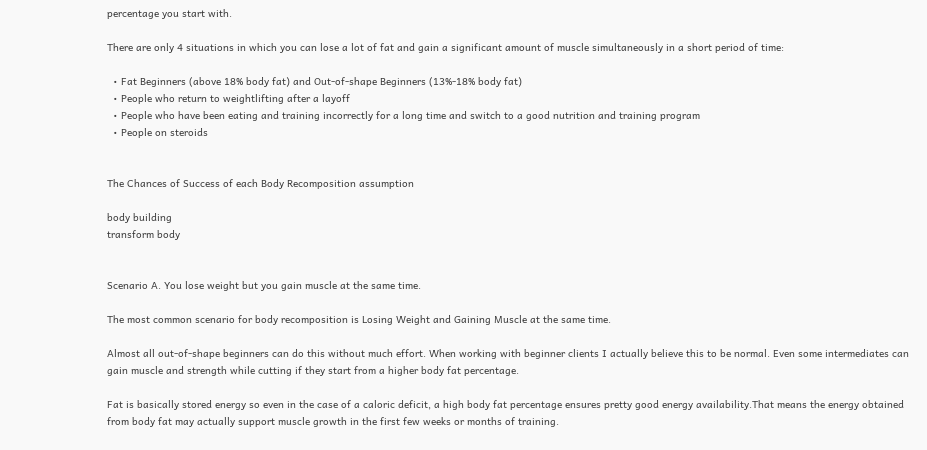percentage you start with.

There are only 4 situations in which you can lose a lot of fat and gain a significant amount of muscle simultaneously in a short period of time:

  • Fat Beginners (above 18% body fat) and Out-of-shape Beginners (13%-18% body fat)
  • People who return to weightlifting after a layoff
  • People who have been eating and training incorrectly for a long time and switch to a good nutrition and training program
  • People on steroids


The Chances of Success of each Body Recomposition assumption

body building
transform body


Scenario A. You lose weight but you gain muscle at the same time.

The most common scenario for body recomposition is Losing Weight and Gaining Muscle at the same time.

Almost all out-of-shape beginners can do this without much effort. When working with beginner clients I actually believe this to be normal. Even some intermediates can gain muscle and strength while cutting if they start from a higher body fat percentage.

Fat is basically stored energy so even in the case of a caloric deficit, a high body fat percentage ensures pretty good energy availability.That means the energy obtained from body fat may actually support muscle growth in the first few weeks or months of training.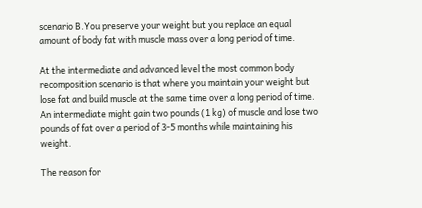scenario B.You preserve your weight but you replace an equal amount of body fat with muscle mass over a long period of time.

At the intermediate and advanced level the most common body recomposition scenario is that where you maintain your weight but lose fat and build muscle at the same time over a long period of time. An intermediate might gain two pounds (1 kg) of muscle and lose two pounds of fat over a period of 3-5 months while maintaining his weight.

The reason for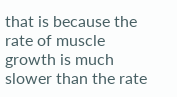that is because the rate of muscle growth is much slower than the rate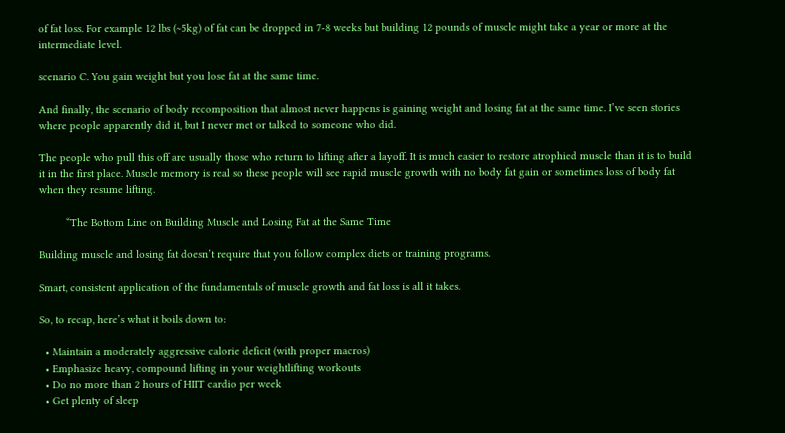of fat loss. For example 12 lbs (~5kg) of fat can be dropped in 7-8 weeks but building 12 pounds of muscle might take a year or more at the intermediate level.

scenario C. You gain weight but you lose fat at the same time.

And finally, the scenario of body recomposition that almost never happens is gaining weight and losing fat at the same time. I’ve seen stories where people apparently did it, but I never met or talked to someone who did.

The people who pull this off are usually those who return to lifting after a layoff. It is much easier to restore atrophied muscle than it is to build it in the first place. Muscle memory is real so these people will see rapid muscle growth with no body fat gain or sometimes loss of body fat when they resume lifting.

         “The Bottom Line on Building Muscle and Losing Fat at the Same Time

Building muscle and losing fat doesn’t require that you follow complex diets or training programs.

Smart, consistent application of the fundamentals of muscle growth and fat loss is all it takes.

So, to recap, here’s what it boils down to:

  • Maintain a moderately aggressive calorie deficit (with proper macros)
  • Emphasize heavy, compound lifting in your weightlifting workouts
  • Do no more than 2 hours of HIIT cardio per week
  • Get plenty of sleep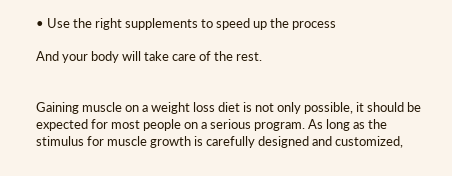• Use the right supplements to speed up the process

And your body will take care of the rest.


Gaining muscle on a weight loss diet is not only possible, it should be expected for most people on a serious program. As long as the stimulus for muscle growth is carefully designed and customized,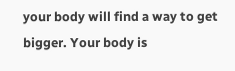your body will find a way to get bigger. Your body is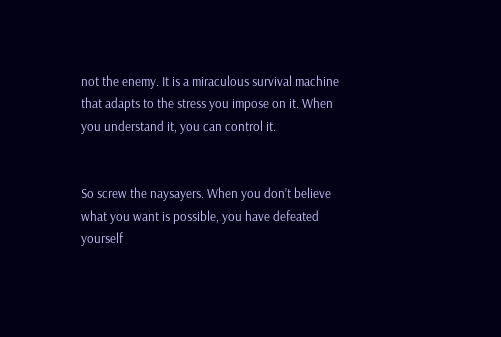not the enemy. It is a miraculous survival machine that adapts to the stress you impose on it. When you understand it, you can control it.


So screw the naysayers. When you don’t believe what you want is possible, you have defeated yourself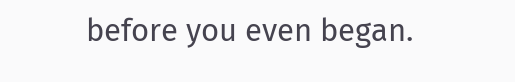before you even began.